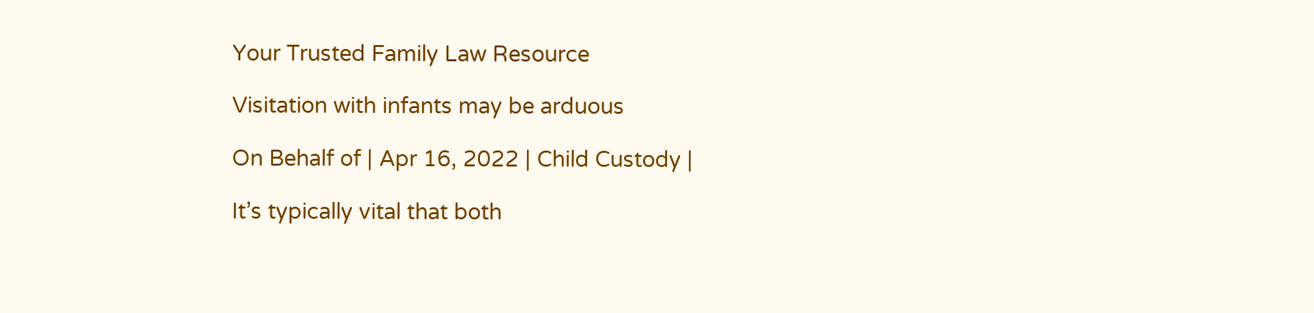Your Trusted Family Law Resource

Visitation with infants may be arduous

On Behalf of | Apr 16, 2022 | Child Custody |

It’s typically vital that both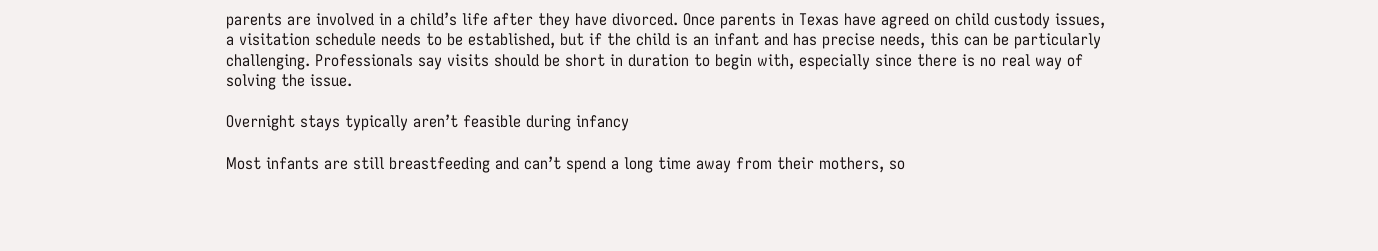parents are involved in a child’s life after they have divorced. Once parents in Texas have agreed on child custody issues, a visitation schedule needs to be established, but if the child is an infant and has precise needs, this can be particularly challenging. Professionals say visits should be short in duration to begin with, especially since there is no real way of solving the issue.

Overnight stays typically aren’t feasible during infancy

Most infants are still breastfeeding and can’t spend a long time away from their mothers, so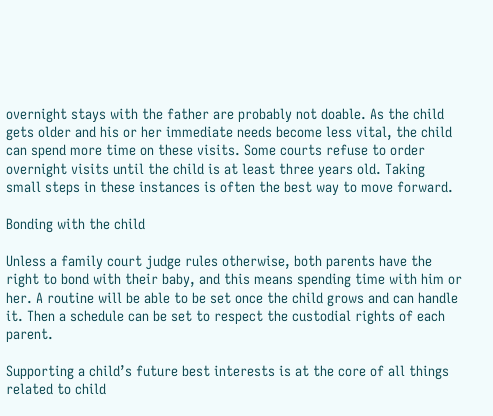overnight stays with the father are probably not doable. As the child gets older and his or her immediate needs become less vital, the child can spend more time on these visits. Some courts refuse to order overnight visits until the child is at least three years old. Taking small steps in these instances is often the best way to move forward.

Bonding with the child

Unless a family court judge rules otherwise, both parents have the right to bond with their baby, and this means spending time with him or her. A routine will be able to be set once the child grows and can handle it. Then a schedule can be set to respect the custodial rights of each parent.

Supporting a child’s future best interests is at the core of all things related to child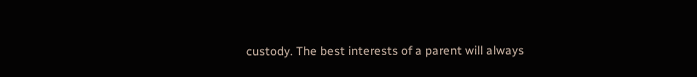custody. The best interests of a parent will always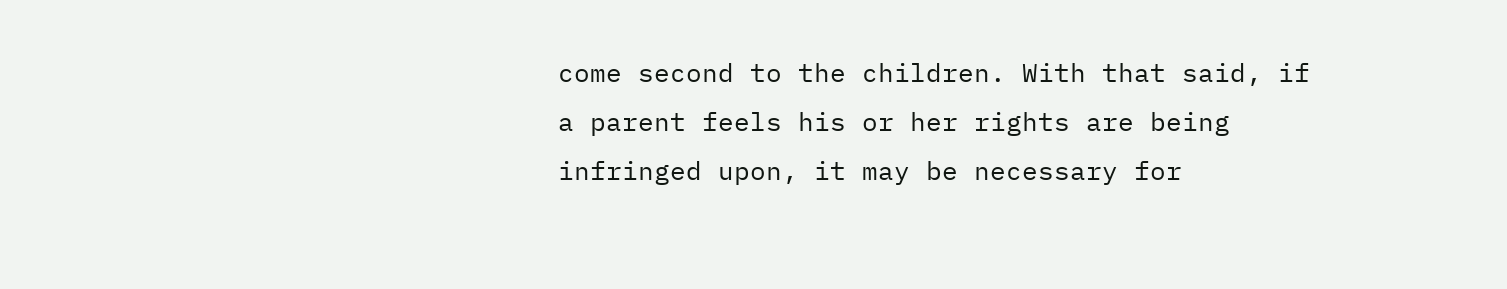come second to the children. With that said, if a parent feels his or her rights are being infringed upon, it may be necessary for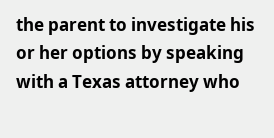the parent to investigate his or her options by speaking with a Texas attorney who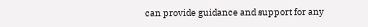can provide guidance and support for any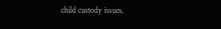child custody issues.